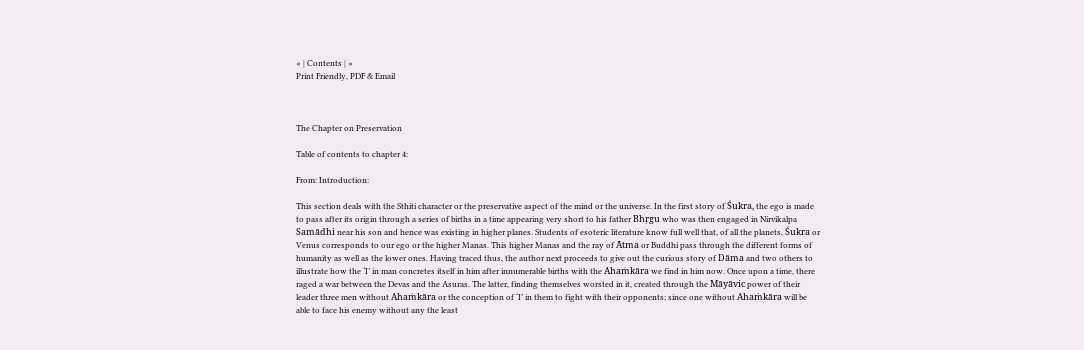« | Contents | »
Print Friendly, PDF & Email



The Chapter on Preservation

Table of contents to chapter 4:

From: Introduction:

This section deals with the Sthiti character or the preservative aspect of the mind or the universe. In the first story of Śukra, the ego is made to pass after its origin through a series of births in a time appearing very short to his father Bhṛgu who was then engaged in Nirvikalpa Samādhi near his son and hence was existing in higher planes. Students of esoteric literature know full well that, of all the planets, Śukra or Venus corresponds to our ego or the higher Manas. This higher Manas and the ray of Ātma or Buddhi pass through the different forms of humanity as well as the lower ones. Having traced thus, the author next proceeds to give out the curious story of Dāma and two others to illustrate how the ‘I’ in man concretes itself in him after innumerable births with the Ahaṁkāra we find in him now. Once upon a time, there raged a war between the Devas and the Asuras. The latter, finding themselves worsted in it, created through the Māyāvic power of their leader three men without Ahaṁkāra or the conception of ‘I’ in them to fight with their opponents; since one without Ahaṁkāra will be able to face his enemy without any the least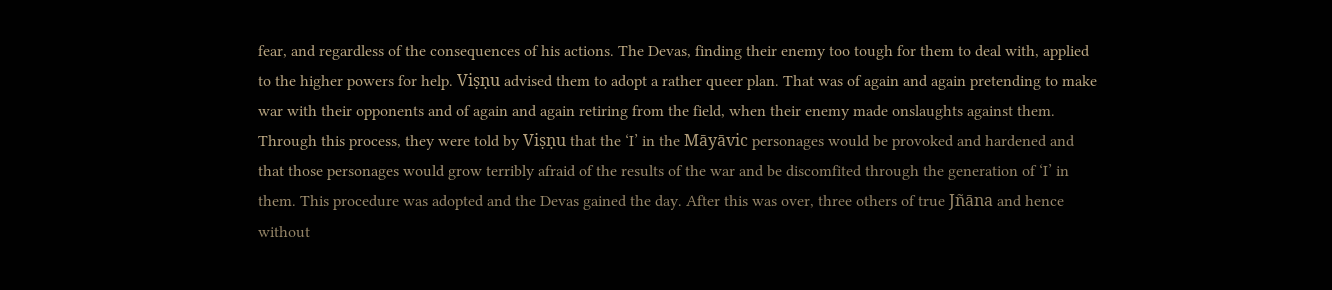fear, and regardless of the consequences of his actions. The Devas, finding their enemy too tough for them to deal with, applied to the higher powers for help. Viṣṇu advised them to adopt a rather queer plan. That was of again and again pretending to make war with their opponents and of again and again retiring from the field, when their enemy made onslaughts against them. Through this process, they were told by Viṣṇu that the ‘I’ in the Māyāvic personages would be provoked and hardened and that those personages would grow terribly afraid of the results of the war and be discomfited through the generation of ‘I’ in them. This procedure was adopted and the Devas gained the day. After this was over, three others of true Jñāna and hence without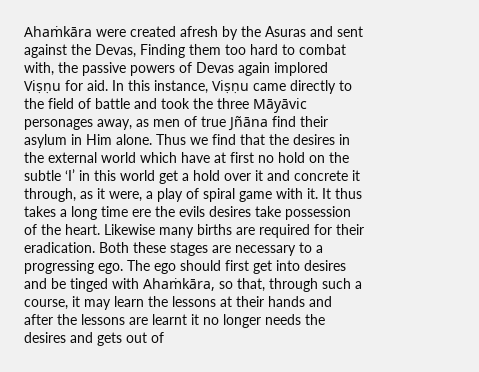Ahaṁkāra were created afresh by the Asuras and sent against the Devas, Finding them too hard to combat with, the passive powers of Devas again implored Viṣṇu for aid. In this instance, Viṣṇu came directly to the field of battle and took the three Māyāvic personages away, as men of true Jñāna find their asylum in Him alone. Thus we find that the desires in the external world which have at first no hold on the subtle ‘I’ in this world get a hold over it and concrete it through, as it were, a play of spiral game with it. It thus takes a long time ere the evils desires take possession of the heart. Likewise many births are required for their eradication. Both these stages are necessary to a progressing ego. The ego should first get into desires and be tinged with Ahaṁkāra, so that, through such a course, it may learn the lessons at their hands and after the lessons are learnt it no longer needs the desires and gets out of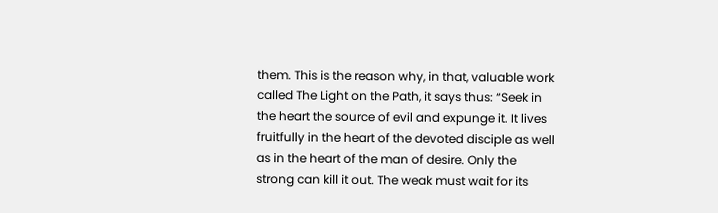them. This is the reason why, in that, valuable work called The Light on the Path, it says thus: “Seek in the heart the source of evil and expunge it. It lives fruitfully in the heart of the devoted disciple as well as in the heart of the man of desire. Only the strong can kill it out. The weak must wait for its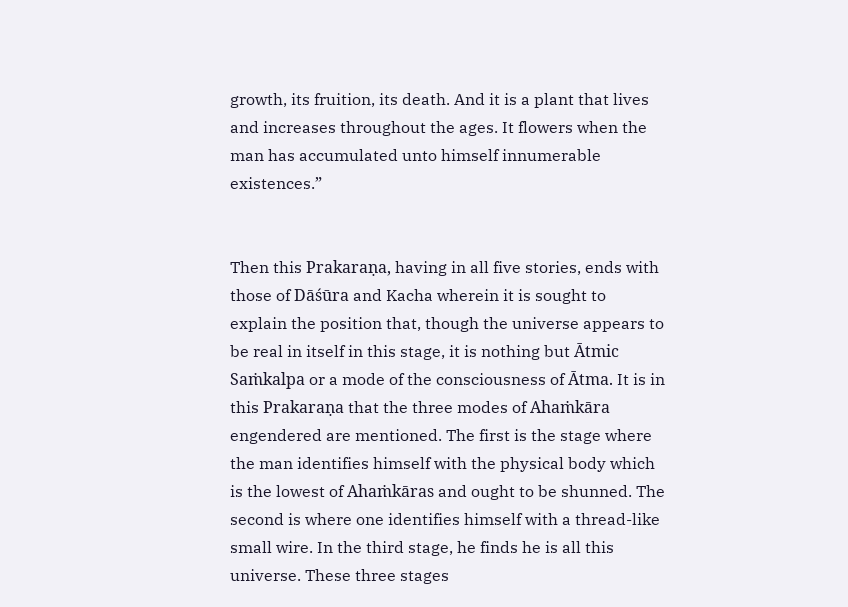growth, its fruition, its death. And it is a plant that lives and increases throughout the ages. It flowers when the man has accumulated unto himself innumerable existences.”


Then this Prakaraṇa, having in all five stories, ends with those of Dāśūra and Kacha wherein it is sought to explain the position that, though the universe appears to be real in itself in this stage, it is nothing but Ātmic Saṁkalpa or a mode of the consciousness of Ātma. It is in this Prakaraṇa that the three modes of Ahaṁkāra engendered are mentioned. The first is the stage where the man identifies himself with the physical body which is the lowest of Ahaṁkāras and ought to be shunned. The second is where one identifies himself with a thread-like small wire. In the third stage, he finds he is all this universe. These three stages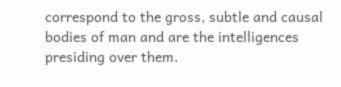correspond to the gross, subtle and causal bodies of man and are the intelligences presiding over them.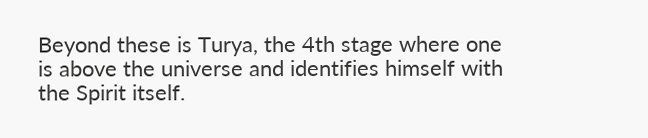Beyond these is Turya, the 4th stage where one is above the universe and identifies himself with the Spirit itself.